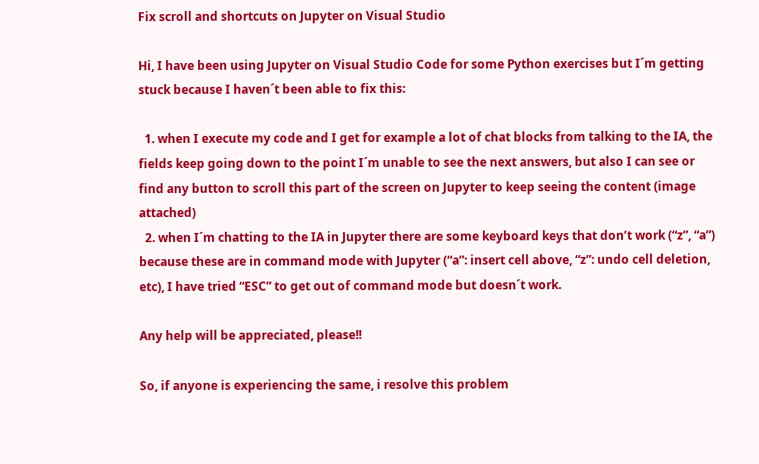Fix scroll and shortcuts on Jupyter on Visual Studio

Hi, I have been using Jupyter on Visual Studio Code for some Python exercises but I´m getting stuck because I haven´t been able to fix this:

  1. when I execute my code and I get for example a lot of chat blocks from talking to the IA, the fields keep going down to the point I´m unable to see the next answers, but also I can see or find any button to scroll this part of the screen on Jupyter to keep seeing the content (image attached)
  2. when I´m chatting to the IA in Jupyter there are some keyboard keys that don’t work (“z”, “a”) because these are in command mode with Jupyter (“a”: insert cell above, “z”: undo cell deletion, etc), I have tried “ESC” to get out of command mode but doesn´t work.

Any help will be appreciated, please!!

So, if anyone is experiencing the same, i resolve this problem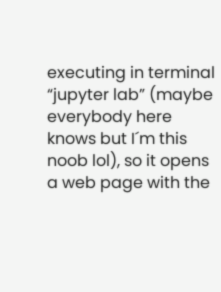executing in terminal “jupyter lab” (maybe everybody here knows but I´m this noob lol), so it opens a web page with the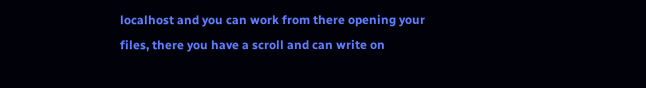localhost and you can work from there opening your files, there you have a scroll and can write on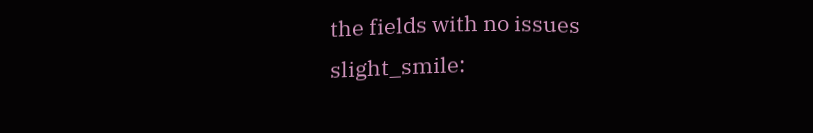the fields with no issues slight_smile: